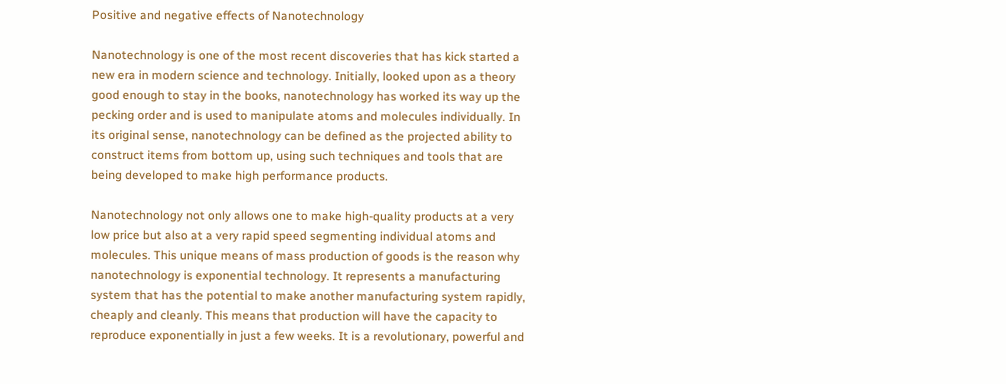Positive and negative effects of Nanotechnology

Nanotechnology is one of the most recent discoveries that has kick started a new era in modern science and technology. Initially, looked upon as a theory good enough to stay in the books, nanotechnology has worked its way up the pecking order and is used to manipulate atoms and molecules individually. In its original sense, nanotechnology can be defined as the projected ability to construct items from bottom up, using such techniques and tools that are being developed to make high performance products.

Nanotechnology not only allows one to make high-quality products at a very low price but also at a very rapid speed segmenting individual atoms and molecules. This unique means of mass production of goods is the reason why nanotechnology is exponential technology. It represents a manufacturing system that has the potential to make another manufacturing system rapidly, cheaply and cleanly. This means that production will have the capacity to reproduce exponentially in just a few weeks. It is a revolutionary, powerful and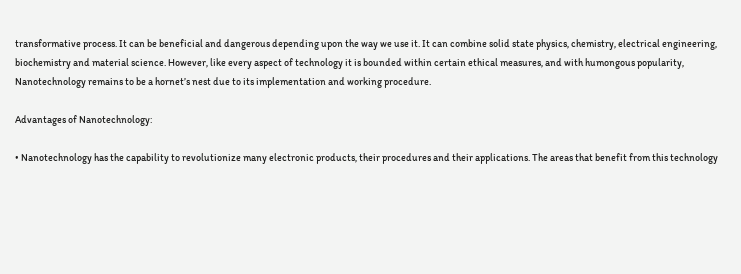transformative process. It can be beneficial and dangerous depending upon the way we use it. It can combine solid state physics, chemistry, electrical engineering, biochemistry and material science. However, like every aspect of technology it is bounded within certain ethical measures, and with humongous popularity, Nanotechnology remains to be a hornet’s nest due to its implementation and working procedure.

Advantages of Nanotechnology:

• Nanotechnology has the capability to revolutionize many electronic products, their procedures and their applications. The areas that benefit from this technology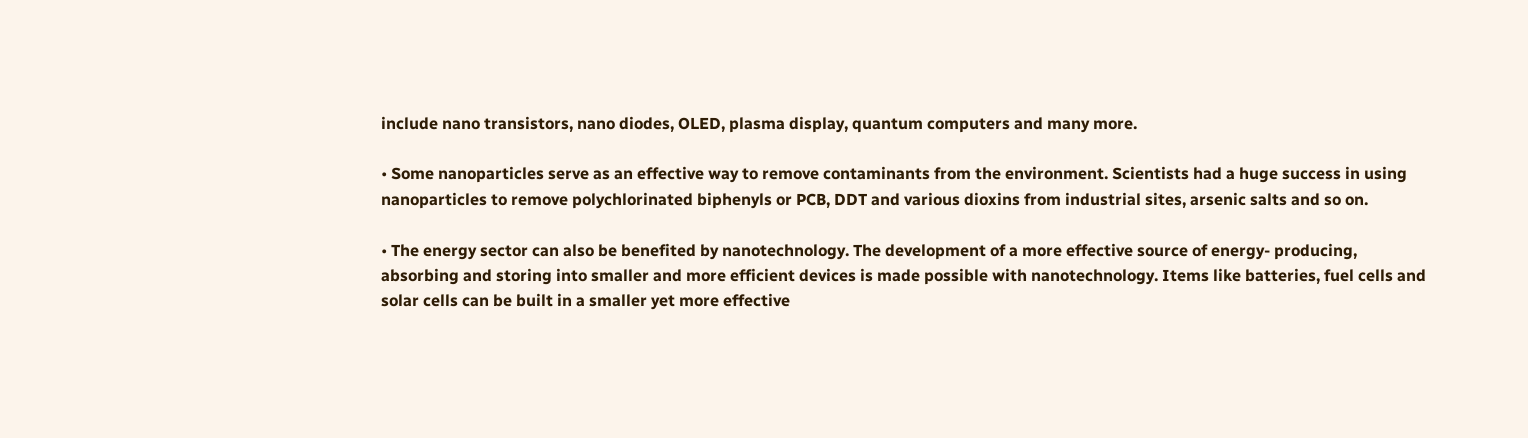include nano transistors, nano diodes, OLED, plasma display, quantum computers and many more.

• Some nanoparticles serve as an effective way to remove contaminants from the environment. Scientists had a huge success in using nanoparticles to remove polychlorinated biphenyls or PCB, DDT and various dioxins from industrial sites, arsenic salts and so on.

• The energy sector can also be benefited by nanotechnology. The development of a more effective source of energy- producing, absorbing and storing into smaller and more efficient devices is made possible with nanotechnology. Items like batteries, fuel cells and solar cells can be built in a smaller yet more effective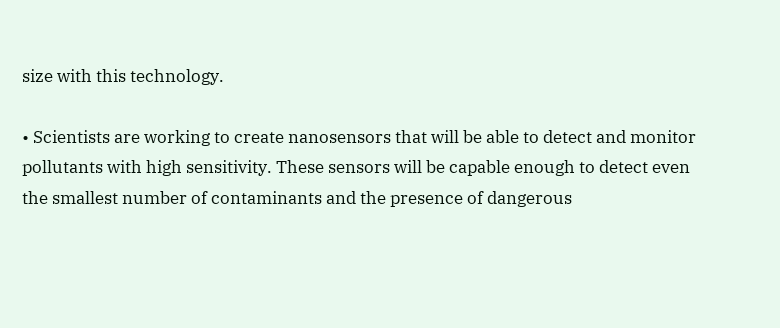size with this technology.

• Scientists are working to create nanosensors that will be able to detect and monitor pollutants with high sensitivity. These sensors will be capable enough to detect even the smallest number of contaminants and the presence of dangerous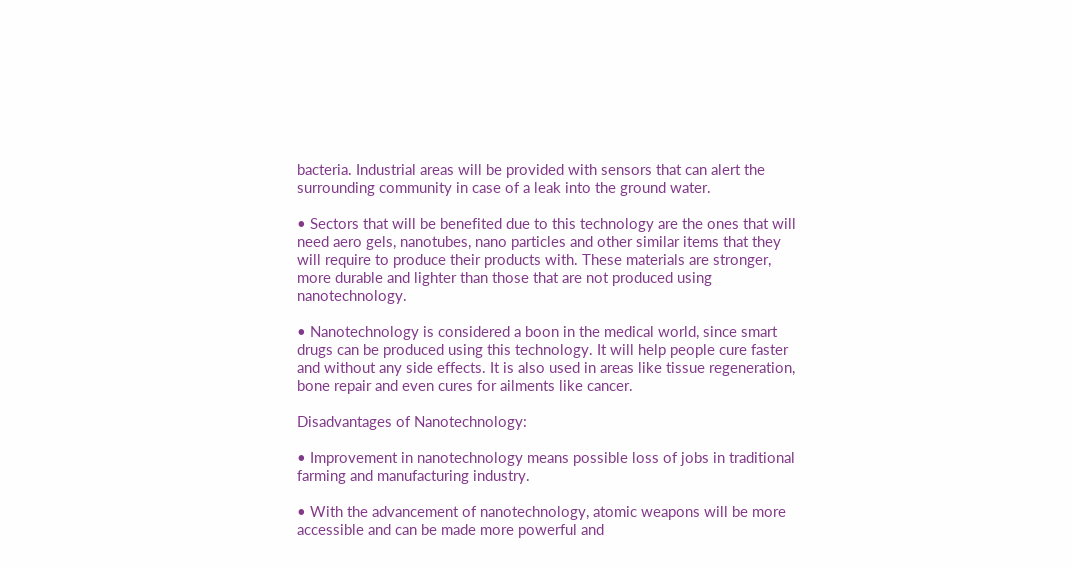bacteria. Industrial areas will be provided with sensors that can alert the surrounding community in case of a leak into the ground water.

• Sectors that will be benefited due to this technology are the ones that will need aero gels, nanotubes, nano particles and other similar items that they will require to produce their products with. These materials are stronger, more durable and lighter than those that are not produced using nanotechnology.

• Nanotechnology is considered a boon in the medical world, since smart drugs can be produced using this technology. It will help people cure faster and without any side effects. It is also used in areas like tissue regeneration, bone repair and even cures for ailments like cancer.

Disadvantages of Nanotechnology:

• Improvement in nanotechnology means possible loss of jobs in traditional farming and manufacturing industry.

• With the advancement of nanotechnology, atomic weapons will be more accessible and can be made more powerful and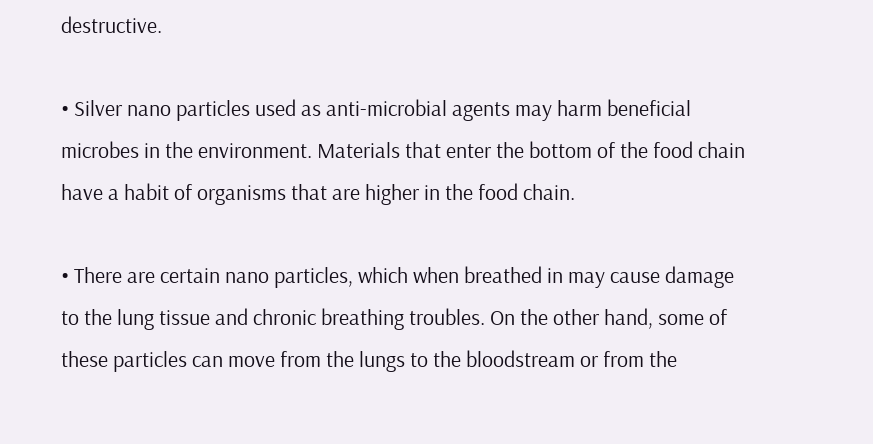destructive.

• Silver nano particles used as anti-microbial agents may harm beneficial microbes in the environment. Materials that enter the bottom of the food chain have a habit of organisms that are higher in the food chain.

• There are certain nano particles, which when breathed in may cause damage to the lung tissue and chronic breathing troubles. On the other hand, some of these particles can move from the lungs to the bloodstream or from the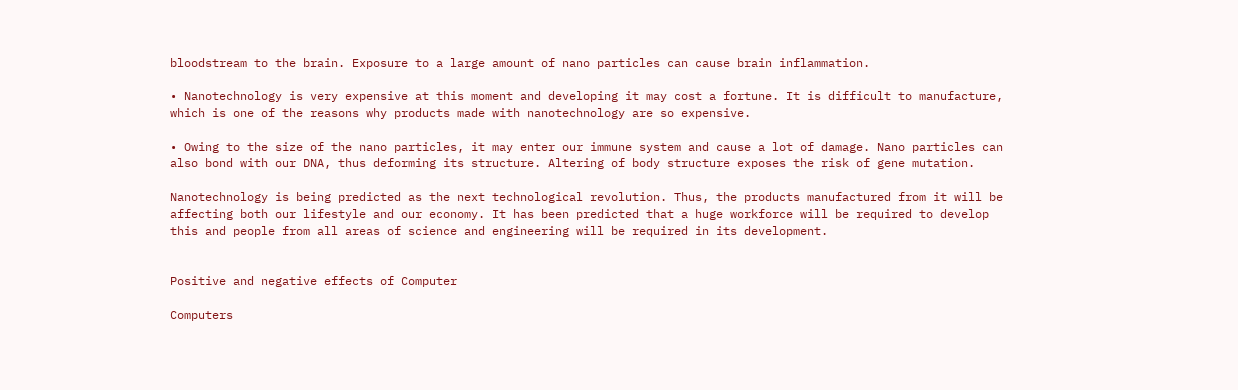bloodstream to the brain. Exposure to a large amount of nano particles can cause brain inflammation.

• Nanotechnology is very expensive at this moment and developing it may cost a fortune. It is difficult to manufacture, which is one of the reasons why products made with nanotechnology are so expensive.

• Owing to the size of the nano particles, it may enter our immune system and cause a lot of damage. Nano particles can also bond with our DNA, thus deforming its structure. Altering of body structure exposes the risk of gene mutation.

Nanotechnology is being predicted as the next technological revolution. Thus, the products manufactured from it will be affecting both our lifestyle and our economy. It has been predicted that a huge workforce will be required to develop this and people from all areas of science and engineering will be required in its development.


Positive and negative effects of Computer

Computers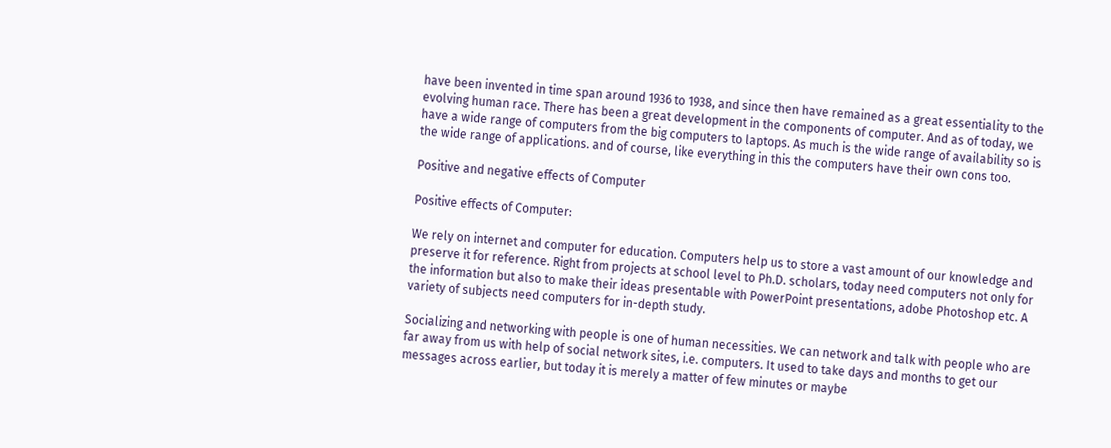have been invented in time span around 1936 to 1938, and since then have remained as a great essentiality to the evolving human race. There has been a great development in the components of computer. And as of today, we have a wide range of computers from the big computers to laptops. As much is the wide range of availability so is the wide range of applications. and of course, like everything in this the computers have their own cons too.

Positive and negative effects of Computer

Positive effects of Computer:

We rely on internet and computer for education. Computers help us to store a vast amount of our knowledge and preserve it for reference. Right from projects at school level to Ph.D. scholars, today need computers not only for the information but also to make their ideas presentable with PowerPoint presentations, adobe Photoshop etc. A variety of subjects need computers for in-depth study.

Socializing and networking with people is one of human necessities. We can network and talk with people who are far away from us with help of social network sites, i.e. computers. It used to take days and months to get our messages across earlier, but today it is merely a matter of few minutes or maybe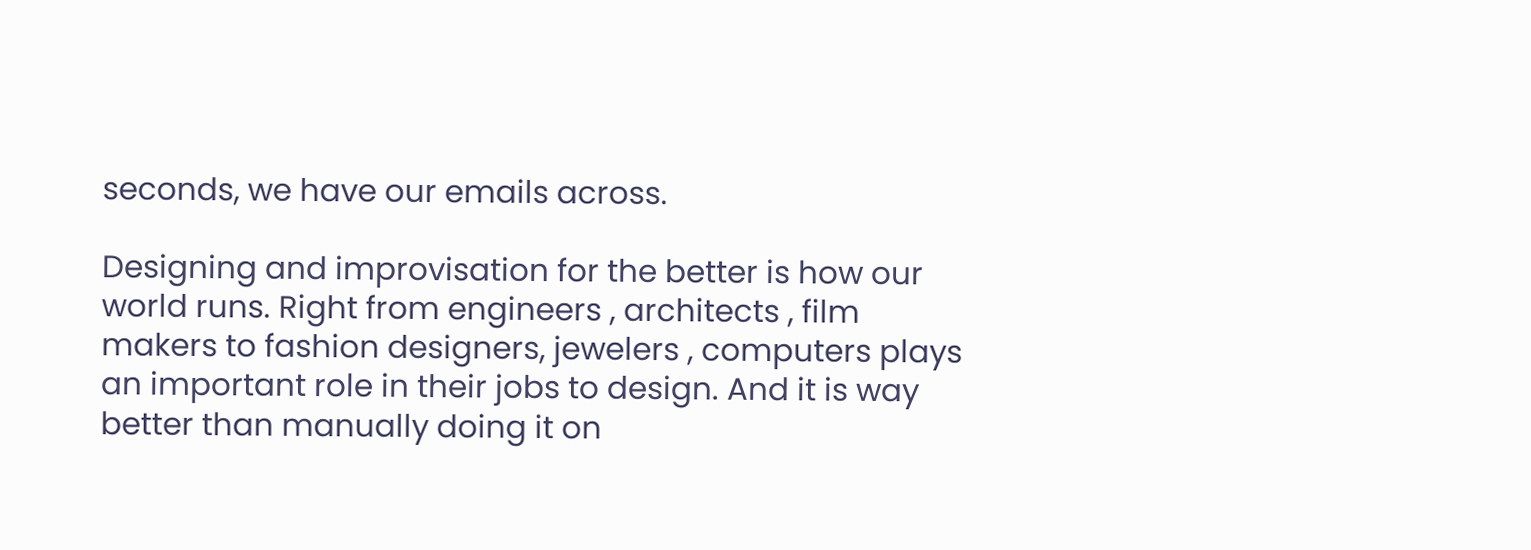seconds, we have our emails across.

Designing and improvisation for the better is how our world runs. Right from engineers , architects , film makers to fashion designers, jewelers , computers plays an important role in their jobs to design. And it is way better than manually doing it on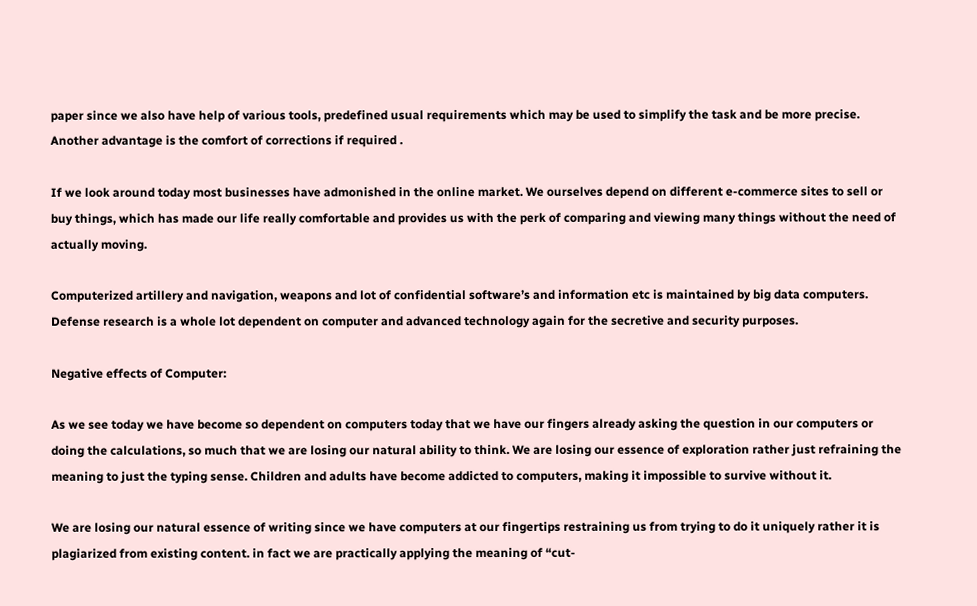paper since we also have help of various tools, predefined usual requirements which may be used to simplify the task and be more precise. Another advantage is the comfort of corrections if required .

If we look around today most businesses have admonished in the online market. We ourselves depend on different e-commerce sites to sell or buy things, which has made our life really comfortable and provides us with the perk of comparing and viewing many things without the need of actually moving.

Computerized artillery and navigation, weapons and lot of confidential software’s and information etc is maintained by big data computers. Defense research is a whole lot dependent on computer and advanced technology again for the secretive and security purposes.

Negative effects of Computer:

As we see today we have become so dependent on computers today that we have our fingers already asking the question in our computers or doing the calculations, so much that we are losing our natural ability to think. We are losing our essence of exploration rather just refraining the meaning to just the typing sense. Children and adults have become addicted to computers, making it impossible to survive without it.

We are losing our natural essence of writing since we have computers at our fingertips restraining us from trying to do it uniquely rather it is plagiarized from existing content. in fact we are practically applying the meaning of “cut-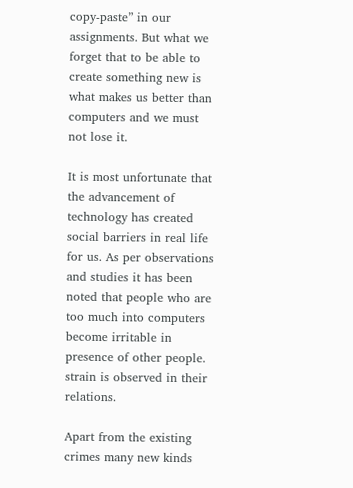copy-paste” in our assignments. But what we forget that to be able to create something new is what makes us better than computers and we must not lose it.

It is most unfortunate that the advancement of technology has created social barriers in real life for us. As per observations and studies it has been noted that people who are too much into computers become irritable in presence of other people. strain is observed in their relations.

Apart from the existing crimes many new kinds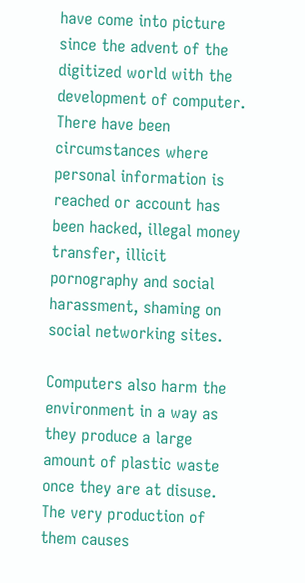have come into picture since the advent of the digitized world with the development of computer. There have been circumstances where personal information is reached or account has been hacked, illegal money transfer, illicit pornography and social harassment, shaming on social networking sites.

Computers also harm the environment in a way as they produce a large amount of plastic waste once they are at disuse. The very production of them causes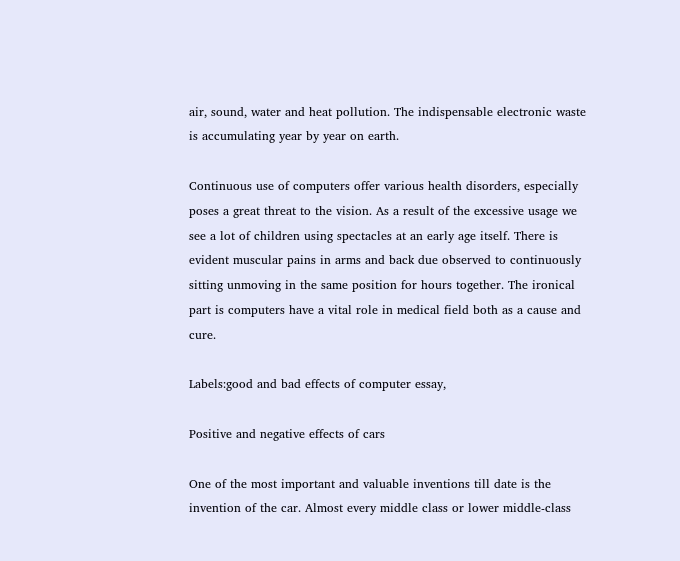air, sound, water and heat pollution. The indispensable electronic waste is accumulating year by year on earth.

Continuous use of computers offer various health disorders, especially poses a great threat to the vision. As a result of the excessive usage we see a lot of children using spectacles at an early age itself. There is evident muscular pains in arms and back due observed to continuously sitting unmoving in the same position for hours together. The ironical part is computers have a vital role in medical field both as a cause and cure.

Labels:good and bad effects of computer essay,

Positive and negative effects of cars

One of the most important and valuable inventions till date is the invention of the car. Almost every middle class or lower middle-class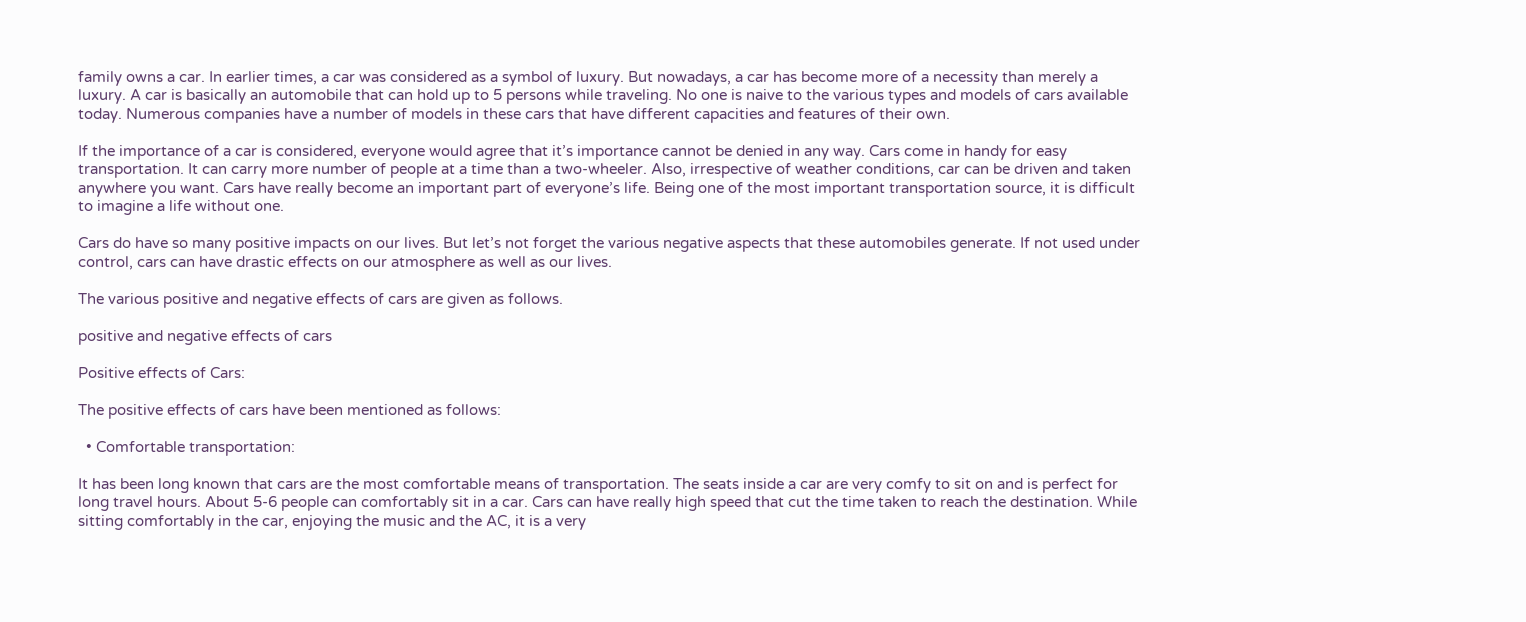family owns a car. In earlier times, a car was considered as a symbol of luxury. But nowadays, a car has become more of a necessity than merely a luxury. A car is basically an automobile that can hold up to 5 persons while traveling. No one is naive to the various types and models of cars available today. Numerous companies have a number of models in these cars that have different capacities and features of their own.

If the importance of a car is considered, everyone would agree that it’s importance cannot be denied in any way. Cars come in handy for easy transportation. It can carry more number of people at a time than a two-wheeler. Also, irrespective of weather conditions, car can be driven and taken anywhere you want. Cars have really become an important part of everyone’s life. Being one of the most important transportation source, it is difficult to imagine a life without one.

Cars do have so many positive impacts on our lives. But let’s not forget the various negative aspects that these automobiles generate. If not used under control, cars can have drastic effects on our atmosphere as well as our lives.

The various positive and negative effects of cars are given as follows.

positive and negative effects of cars

Positive effects of Cars:

The positive effects of cars have been mentioned as follows:

  • Comfortable transportation:

It has been long known that cars are the most comfortable means of transportation. The seats inside a car are very comfy to sit on and is perfect for long travel hours. About 5-6 people can comfortably sit in a car. Cars can have really high speed that cut the time taken to reach the destination. While sitting comfortably in the car, enjoying the music and the AC, it is a very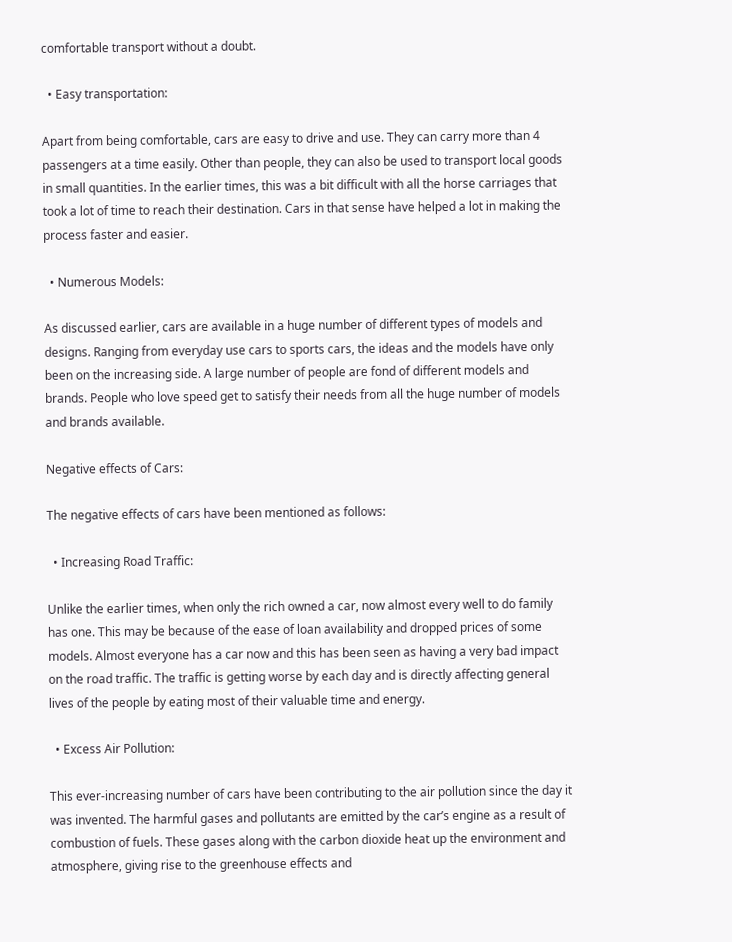comfortable transport without a doubt.

  • Easy transportation:

Apart from being comfortable, cars are easy to drive and use. They can carry more than 4 passengers at a time easily. Other than people, they can also be used to transport local goods in small quantities. In the earlier times, this was a bit difficult with all the horse carriages that took a lot of time to reach their destination. Cars in that sense have helped a lot in making the process faster and easier.

  • Numerous Models:

As discussed earlier, cars are available in a huge number of different types of models and designs. Ranging from everyday use cars to sports cars, the ideas and the models have only been on the increasing side. A large number of people are fond of different models and brands. People who love speed get to satisfy their needs from all the huge number of models and brands available.

Negative effects of Cars:

The negative effects of cars have been mentioned as follows:

  • Increasing Road Traffic:

Unlike the earlier times, when only the rich owned a car, now almost every well to do family has one. This may be because of the ease of loan availability and dropped prices of some models. Almost everyone has a car now and this has been seen as having a very bad impact on the road traffic. The traffic is getting worse by each day and is directly affecting general lives of the people by eating most of their valuable time and energy.

  • Excess Air Pollution:

This ever-increasing number of cars have been contributing to the air pollution since the day it was invented. The harmful gases and pollutants are emitted by the car’s engine as a result of combustion of fuels. These gases along with the carbon dioxide heat up the environment and atmosphere, giving rise to the greenhouse effects and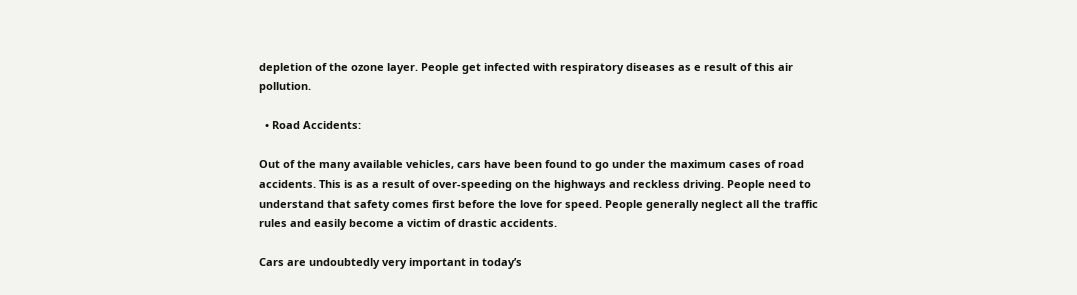depletion of the ozone layer. People get infected with respiratory diseases as e result of this air pollution.

  • Road Accidents:

Out of the many available vehicles, cars have been found to go under the maximum cases of road accidents. This is as a result of over-speeding on the highways and reckless driving. People need to understand that safety comes first before the love for speed. People generally neglect all the traffic rules and easily become a victim of drastic accidents.

Cars are undoubtedly very important in today’s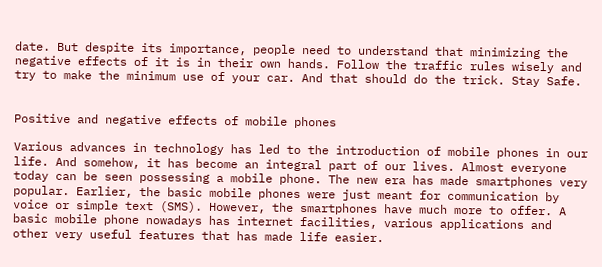date. But despite its importance, people need to understand that minimizing the negative effects of it is in their own hands. Follow the traffic rules wisely and try to make the minimum use of your car. And that should do the trick. Stay Safe.


Positive and negative effects of mobile phones

Various advances in technology has led to the introduction of mobile phones in our life. And somehow, it has become an integral part of our lives. Almost everyone today can be seen possessing a mobile phone. The new era has made smartphones very popular. Earlier, the basic mobile phones were just meant for communication by voice or simple text (SMS). However, the smartphones have much more to offer. A basic mobile phone nowadays has internet facilities, various applications and other very useful features that has made life easier.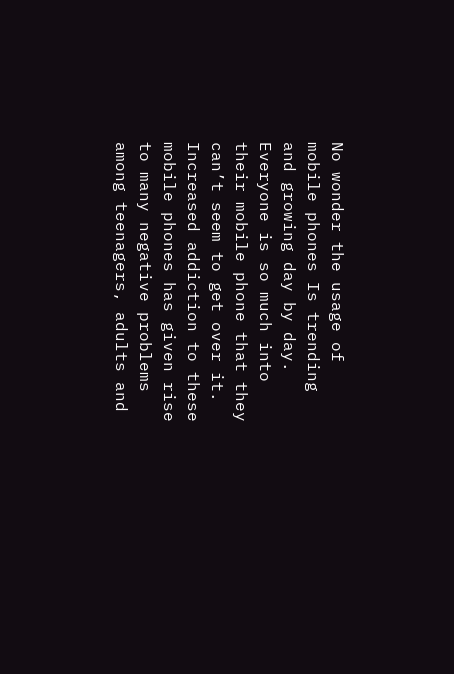No wonder the usage of mobile phones Is trending and growing day by day. Everyone is so much into their mobile phone that they can’t seem to get over it. Increased addiction to these mobile phones has given rise to many negative problems among teenagers, adults and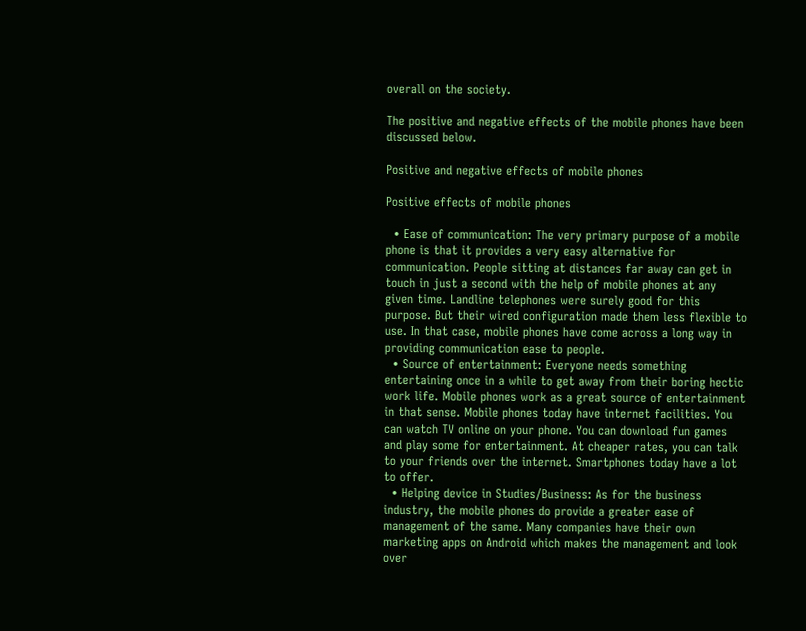overall on the society.

The positive and negative effects of the mobile phones have been discussed below.

Positive and negative effects of mobile phones

Positive effects of mobile phones

  • Ease of communication: The very primary purpose of a mobile phone is that it provides a very easy alternative for communication. People sitting at distances far away can get in touch in just a second with the help of mobile phones at any given time. Landline telephones were surely good for this purpose. But their wired configuration made them less flexible to use. In that case, mobile phones have come across a long way in providing communication ease to people.
  • Source of entertainment: Everyone needs something entertaining once in a while to get away from their boring hectic work life. Mobile phones work as a great source of entertainment in that sense. Mobile phones today have internet facilities. You can watch TV online on your phone. You can download fun games and play some for entertainment. At cheaper rates, you can talk to your friends over the internet. Smartphones today have a lot to offer.
  • Helping device in Studies/Business: As for the business industry, the mobile phones do provide a greater ease of management of the same. Many companies have their own marketing apps on Android which makes the management and look over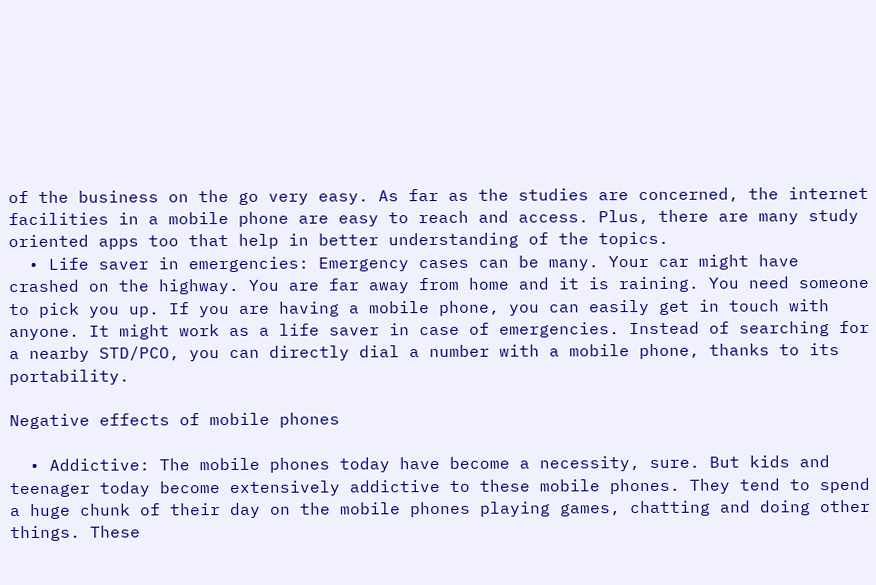of the business on the go very easy. As far as the studies are concerned, the internet facilities in a mobile phone are easy to reach and access. Plus, there are many study oriented apps too that help in better understanding of the topics.
  • Life saver in emergencies: Emergency cases can be many. Your car might have crashed on the highway. You are far away from home and it is raining. You need someone to pick you up. If you are having a mobile phone, you can easily get in touch with anyone. It might work as a life saver in case of emergencies. Instead of searching for a nearby STD/PCO, you can directly dial a number with a mobile phone, thanks to its portability.

Negative effects of mobile phones

  • Addictive: The mobile phones today have become a necessity, sure. But kids and teenager today become extensively addictive to these mobile phones. They tend to spend a huge chunk of their day on the mobile phones playing games, chatting and doing other things. These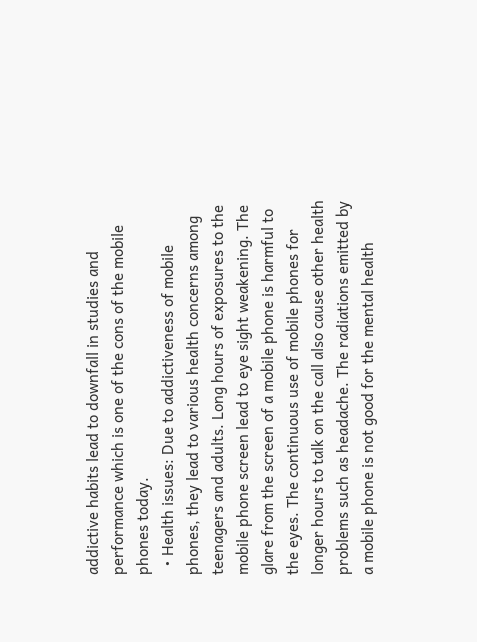addictive habits lead to downfall in studies and performance which is one of the cons of the mobile phones today.
  • Health issues: Due to addictiveness of mobile phones, they lead to various health concerns among teenagers and adults. Long hours of exposures to the mobile phone screen lead to eye sight weakening. The glare from the screen of a mobile phone is harmful to the eyes. The continuous use of mobile phones for longer hours to talk on the call also cause other health problems such as headache. The radiations emitted by a mobile phone is not good for the mental health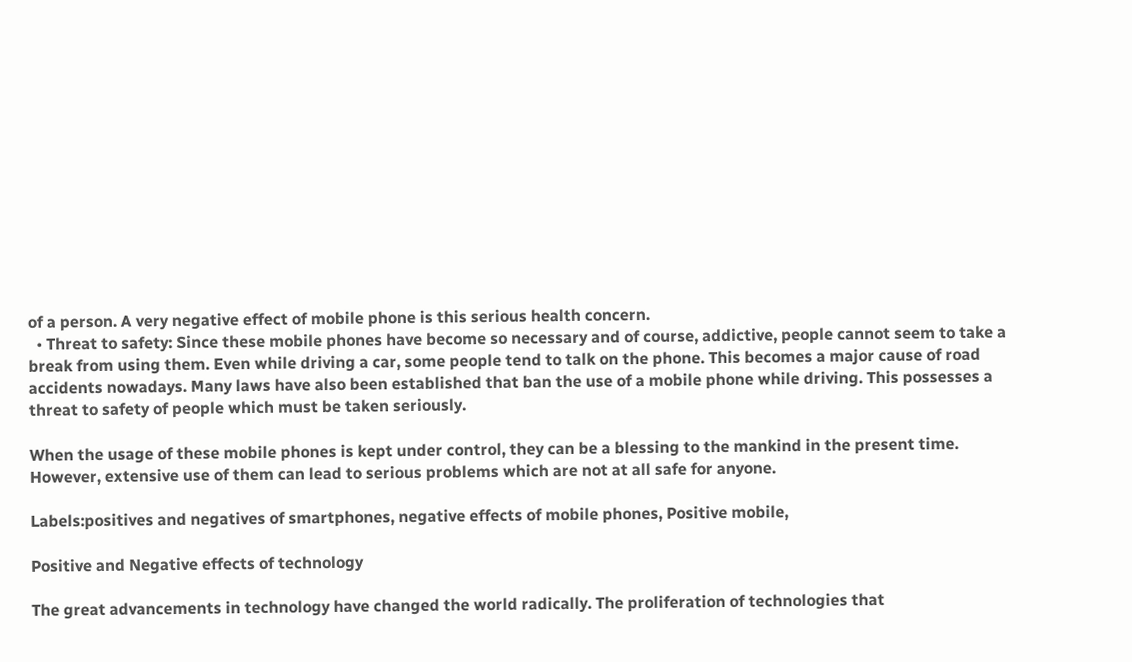of a person. A very negative effect of mobile phone is this serious health concern.
  • Threat to safety: Since these mobile phones have become so necessary and of course, addictive, people cannot seem to take a break from using them. Even while driving a car, some people tend to talk on the phone. This becomes a major cause of road accidents nowadays. Many laws have also been established that ban the use of a mobile phone while driving. This possesses a threat to safety of people which must be taken seriously.

When the usage of these mobile phones is kept under control, they can be a blessing to the mankind in the present time. However, extensive use of them can lead to serious problems which are not at all safe for anyone.

Labels:positives and negatives of smartphones, negative effects of mobile phones, Positive mobile,

Positive and Negative effects of technology

The great advancements in technology have changed the world radically. The proliferation of technologies that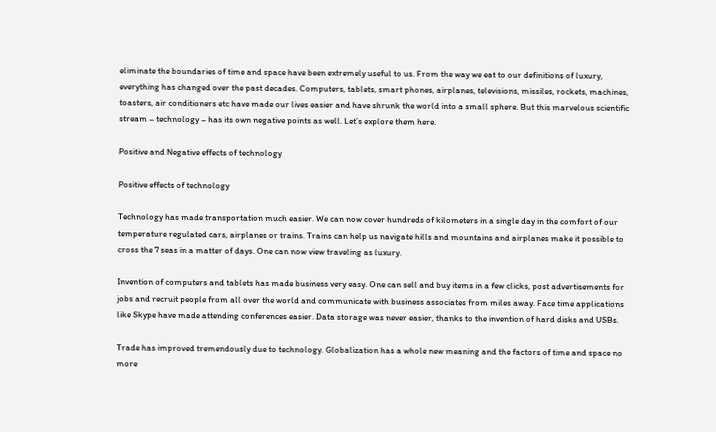eliminate the boundaries of time and space have been extremely useful to us. From the way we eat to our definitions of luxury, everything has changed over the past decades. Computers, tablets, smart phones, airplanes, televisions, missiles, rockets, machines, toasters, air conditioners etc have made our lives easier and have shrunk the world into a small sphere. But this marvelous scientific stream – technology – has its own negative points as well. Let’s explore them here.

Positive and Negative effects of technology

Positive effects of technology

Technology has made transportation much easier. We can now cover hundreds of kilometers in a single day in the comfort of our temperature regulated cars, airplanes or trains. Trains can help us navigate hills and mountains and airplanes make it possible to cross the 7 seas in a matter of days. One can now view traveling as luxury.

Invention of computers and tablets has made business very easy. One can sell and buy items in a few clicks, post advertisements for jobs and recruit people from all over the world and communicate with business associates from miles away. Face time applications like Skype have made attending conferences easier. Data storage was never easier, thanks to the invention of hard disks and USBs.

Trade has improved tremendously due to technology. Globalization has a whole new meaning and the factors of time and space no more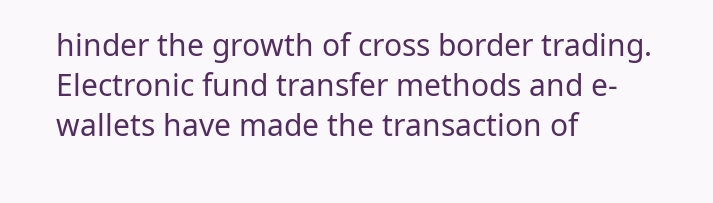hinder the growth of cross border trading. Electronic fund transfer methods and e-wallets have made the transaction of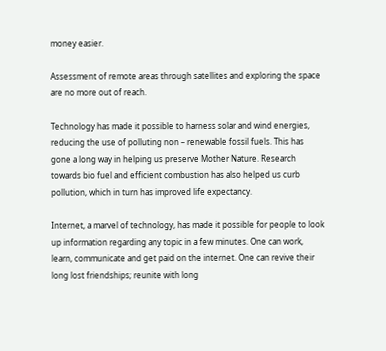money easier.

Assessment of remote areas through satellites and exploring the space are no more out of reach.

Technology has made it possible to harness solar and wind energies, reducing the use of polluting non – renewable fossil fuels. This has gone a long way in helping us preserve Mother Nature. Research towards bio fuel and efficient combustion has also helped us curb pollution, which in turn has improved life expectancy.

Internet, a marvel of technology, has made it possible for people to look up information regarding any topic in a few minutes. One can work, learn, communicate and get paid on the internet. One can revive their long lost friendships; reunite with long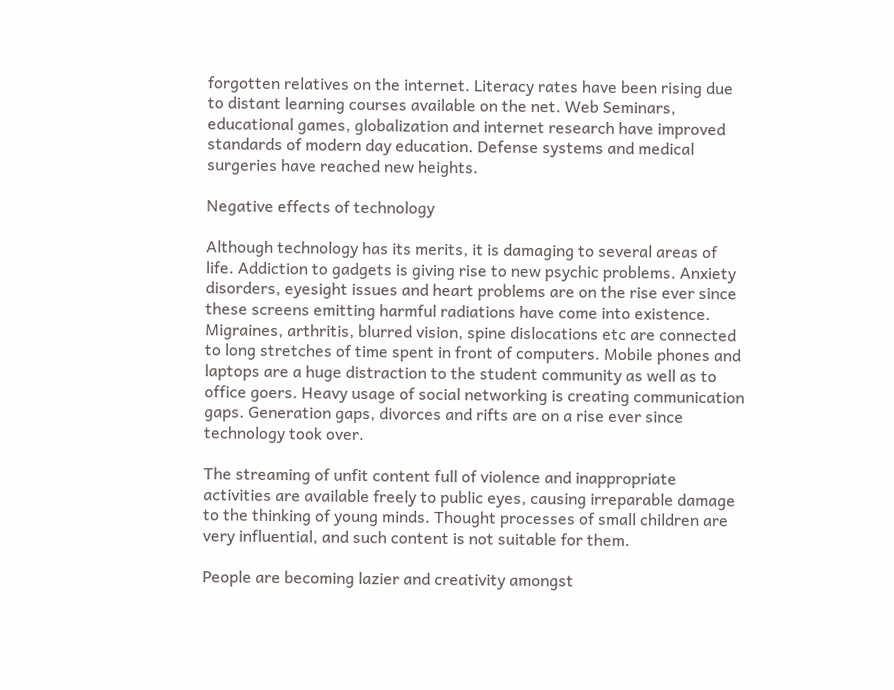forgotten relatives on the internet. Literacy rates have been rising due to distant learning courses available on the net. Web Seminars, educational games, globalization and internet research have improved standards of modern day education. Defense systems and medical surgeries have reached new heights.

Negative effects of technology

Although technology has its merits, it is damaging to several areas of life. Addiction to gadgets is giving rise to new psychic problems. Anxiety disorders, eyesight issues and heart problems are on the rise ever since these screens emitting harmful radiations have come into existence. Migraines, arthritis, blurred vision, spine dislocations etc are connected to long stretches of time spent in front of computers. Mobile phones and laptops are a huge distraction to the student community as well as to office goers. Heavy usage of social networking is creating communication gaps. Generation gaps, divorces and rifts are on a rise ever since technology took over.

The streaming of unfit content full of violence and inappropriate activities are available freely to public eyes, causing irreparable damage to the thinking of young minds. Thought processes of small children are very influential, and such content is not suitable for them.

People are becoming lazier and creativity amongst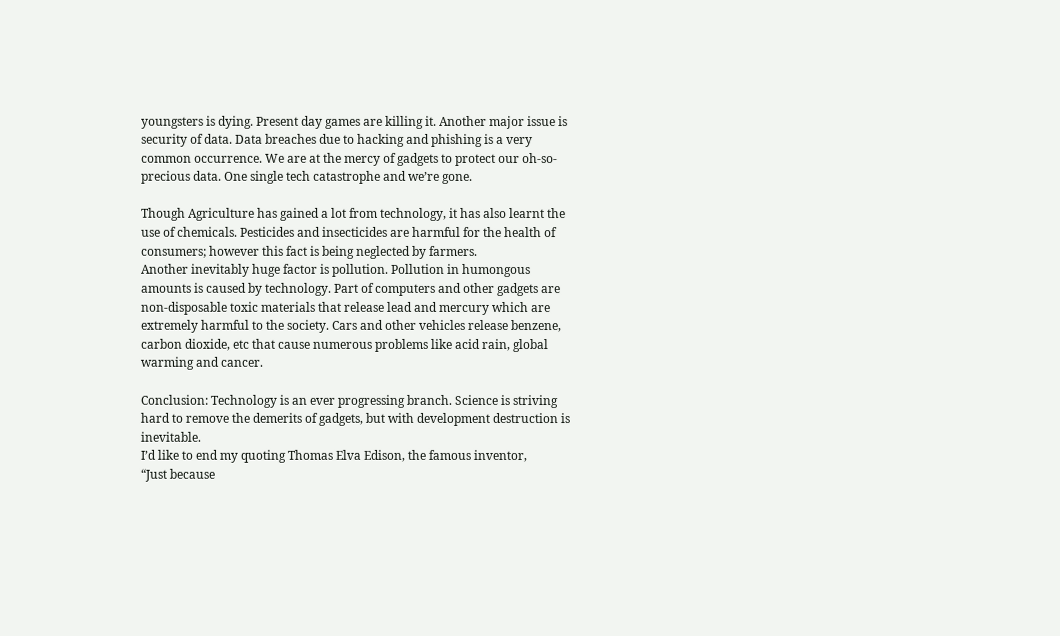youngsters is dying. Present day games are killing it. Another major issue is security of data. Data breaches due to hacking and phishing is a very common occurrence. We are at the mercy of gadgets to protect our oh-so-precious data. One single tech catastrophe and we’re gone.

Though Agriculture has gained a lot from technology, it has also learnt the use of chemicals. Pesticides and insecticides are harmful for the health of consumers; however this fact is being neglected by farmers.
Another inevitably huge factor is pollution. Pollution in humongous amounts is caused by technology. Part of computers and other gadgets are non-disposable toxic materials that release lead and mercury which are extremely harmful to the society. Cars and other vehicles release benzene, carbon dioxide, etc that cause numerous problems like acid rain, global warming and cancer.

Conclusion: Technology is an ever progressing branch. Science is striving hard to remove the demerits of gadgets, but with development destruction is inevitable.
I’d like to end my quoting Thomas Elva Edison, the famous inventor,
“Just because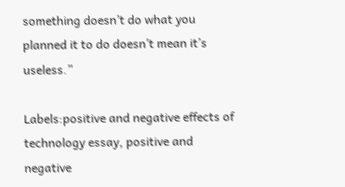something doesn’t do what you planned it to do doesn’t mean it’s useless.”

Labels:positive and negative effects of technology essay, positive and negative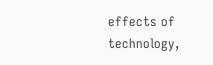effects of technology,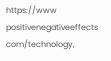https://www positivenegativeeffects com/technology,